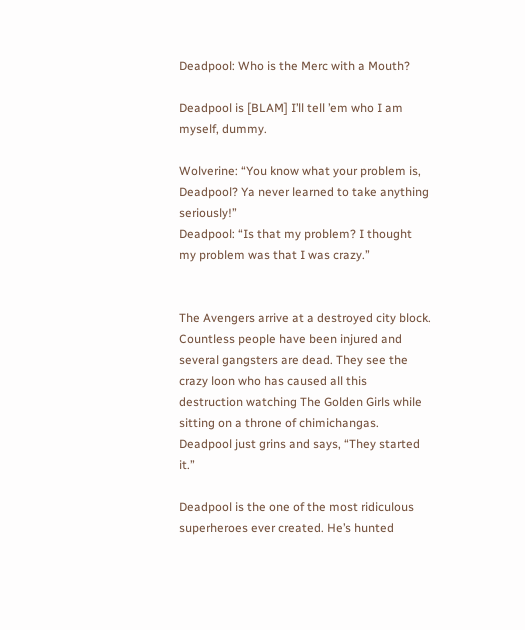Deadpool: Who is the Merc with a Mouth?

Deadpool is [BLAM] I’ll tell ’em who I am myself, dummy.

Wolverine: “You know what your problem is, Deadpool? Ya never learned to take anything seriously!”
Deadpool: “Is that my problem? I thought my problem was that I was crazy.”


The Avengers arrive at a destroyed city block. Countless people have been injured and several gangsters are dead. They see the crazy loon who has caused all this destruction watching The Golden Girls while sitting on a throne of chimichangas. Deadpool just grins and says, “They started it.”

Deadpool is the one of the most ridiculous superheroes ever created. He’s hunted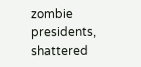zombie presidents, shattered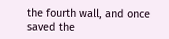the fourth wall, and once saved the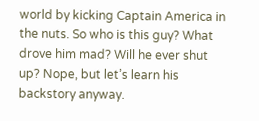world by kicking Captain America in the nuts. So who is this guy? What drove him mad? Will he ever shut up? Nope, but let’s learn his backstory anyway.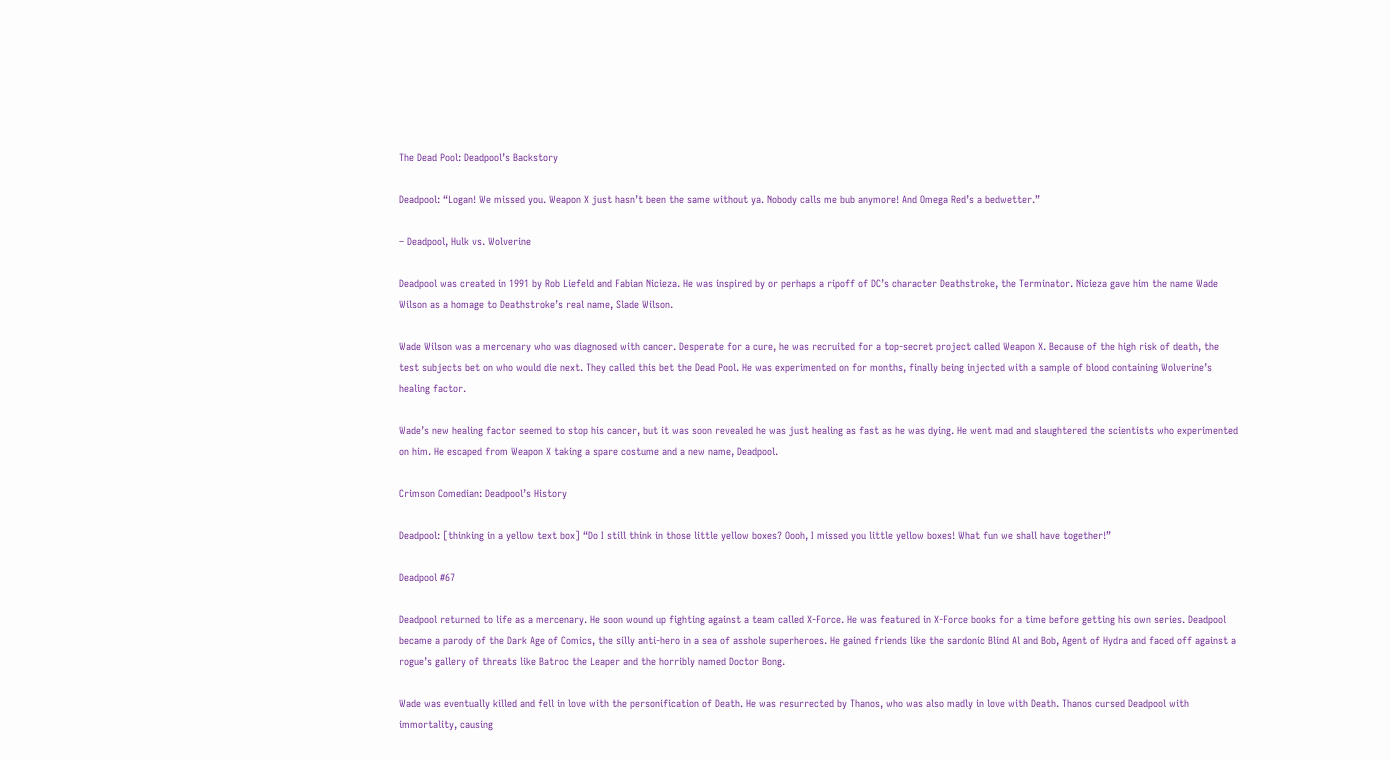The Dead Pool: Deadpool’s Backstory

Deadpool: “Logan! We missed you. Weapon X just hasn’t been the same without ya. Nobody calls me bub anymore! And Omega Red’s a bedwetter.”

– Deadpool, Hulk vs. Wolverine

Deadpool was created in 1991 by Rob Liefeld and Fabian Nicieza. He was inspired by or perhaps a ripoff of DC’s character Deathstroke, the Terminator. Nicieza gave him the name Wade Wilson as a homage to Deathstroke’s real name, Slade Wilson.

Wade Wilson was a mercenary who was diagnosed with cancer. Desperate for a cure, he was recruited for a top-secret project called Weapon X. Because of the high risk of death, the test subjects bet on who would die next. They called this bet the Dead Pool. He was experimented on for months, finally being injected with a sample of blood containing Wolverine’s healing factor.

Wade’s new healing factor seemed to stop his cancer, but it was soon revealed he was just healing as fast as he was dying. He went mad and slaughtered the scientists who experimented on him. He escaped from Weapon X taking a spare costume and a new name, Deadpool.

Crimson Comedian: Deadpool’s History

Deadpool: [thinking in a yellow text box] “Do I still think in those little yellow boxes? Oooh, I missed you little yellow boxes! What fun we shall have together!”

Deadpool #67

Deadpool returned to life as a mercenary. He soon wound up fighting against a team called X-Force. He was featured in X-Force books for a time before getting his own series. Deadpool became a parody of the Dark Age of Comics, the silly anti-hero in a sea of asshole superheroes. He gained friends like the sardonic Blind Al and Bob, Agent of Hydra and faced off against a rogue’s gallery of threats like Batroc the Leaper and the horribly named Doctor Bong.

Wade was eventually killed and fell in love with the personification of Death. He was resurrected by Thanos, who was also madly in love with Death. Thanos cursed Deadpool with immortality, causing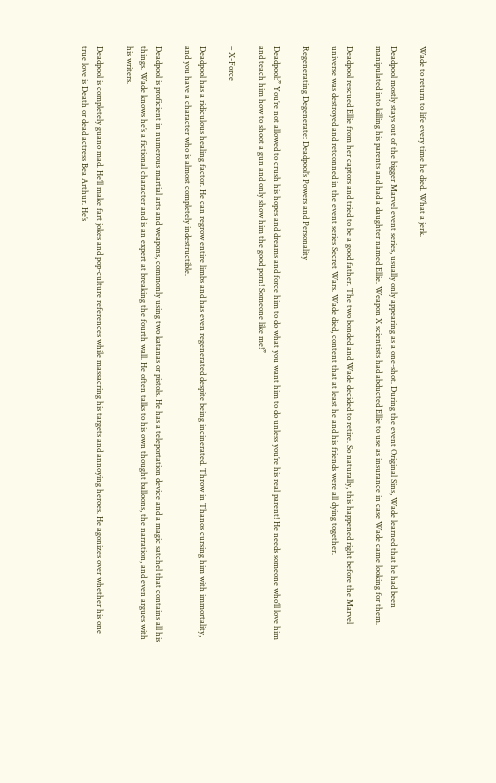Wade to return to life every time he died. What a jerk.

Deadpool mostly stays out of the bigger Marvel event series, usually only appearing as a one-shot. During the event Original Sins, Wade learned that he had been manipulated into killing his parents and had a daughter named Ellie. Weapon X scientists had abducted Ellie to use as insurance in case Wade came looking for them.

Deadpool rescued Ellie from her captors and tried to be a good father. The two bonded and Wade decided to retire. So naturally, this happened right before the Marvel universe was destroyed and retconned in the event series Secret Wars. Wade died, content that at least he and his friends were all dying together.

Regenerating Degenerate: Deadpool’s Powers and Personality

Deadpool:” You’re not allowed to crush his hopes and dreams and force him to do what you want him to do unless you’re his real parent! He needs someone who’ll love him and teach him how to shoot a gun and only show him the good porn! Someone like me!”

– X-Force

Deadpool has a ridiculous healing factor. He can regrow entire limbs and has even regenerated despite being incinerated. Throw in Thanos cursing him with immortality, and you have a character who is almost completely indestructible.

Deadpool is proficient in numerous martial arts and weapons, commonly using two katanas or pistols. He has a teleportation device and a magic satchel that contains all his things. Wade knows he’s a fictional character and is an expert at breaking the fourth wall. He often talks to his own thought balloons, the narration, and even argues with his writers.

Deadpool is completely guano mad. He’ll make fart jokes and pop-culture references while massacring his targets and annoying heroes. He agonizes over whether his one true love is Death or dead actress Bea Arthur. He’s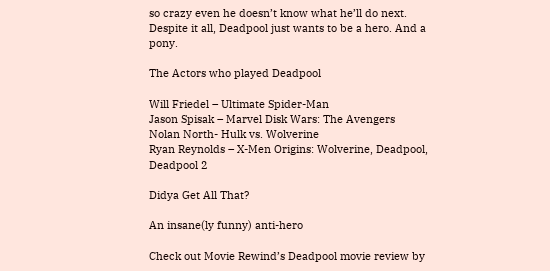so crazy even he doesn’t know what he’ll do next. Despite it all, Deadpool just wants to be a hero. And a pony.

The Actors who played Deadpool

Will Friedel – Ultimate Spider-Man
Jason Spisak – Marvel Disk Wars: The Avengers
Nolan North- Hulk vs. Wolverine
Ryan Reynolds – X-Men Origins: Wolverine, Deadpool, Deadpool 2

Didya Get All That?

An insane(ly funny) anti-hero

Check out Movie Rewind’s Deadpool movie review by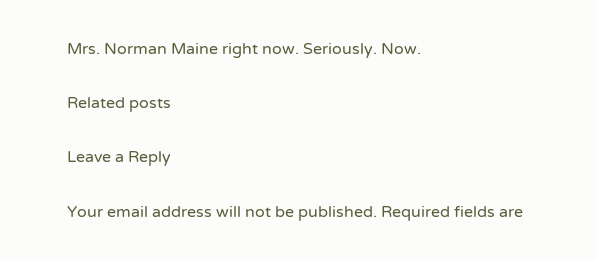Mrs. Norman Maine right now. Seriously. Now.

Related posts

Leave a Reply

Your email address will not be published. Required fields are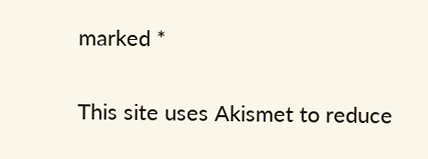marked *

This site uses Akismet to reduce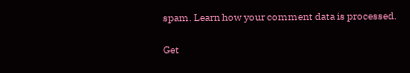spam. Learn how your comment data is processed.

Get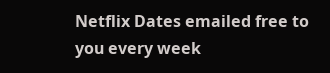Netflix Dates emailed free to you every week